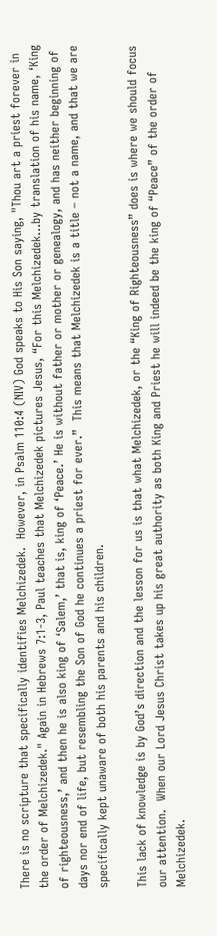There is no scripture that specifically identifies Melchizedek.  However, in Psalm 110:4 (NIV) God speaks to His Son saying, "Thou art a priest forever in the order of Melchizedek." Again in Hebrews 7:1-3, Paul teaches that Melchizedek pictures Jesus, “For this Melchizedek…by translation of his name, ‘King of righteousness,’ and then he is also king of ‘Salem,’ that is, king of ‘Peace.’ He is without father or mother or genealogy, and has neither beginning of days nor end of life, but resembling the Son of God he continues a priest for ever.”  This means that Melchizedek is a title – not a name, and that we are specifically kept unaware of both his parents and his children.

This lack of knowledge is by God’s direction and the lesson for us is that what Melchizedek, or the “King of Righteousness” does is where we should focus our attention.  When our Lord Jesus Christ takes up his great authority as both King and Priest he will indeed be the king of “Peace” of the order of Melchizedek.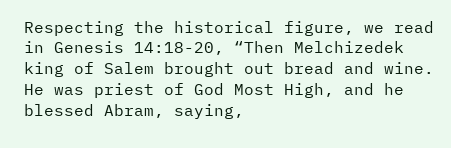Respecting the historical figure, we read in Genesis 14:18-20, “Then Melchizedek king of Salem brought out bread and wine. He was priest of God Most High, and he blessed Abram, saying,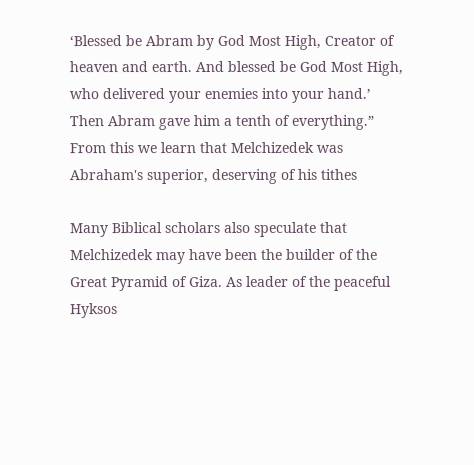‘Blessed be Abram by God Most High, Creator of heaven and earth. And blessed be God Most High, who delivered your enemies into your hand.’ Then Abram gave him a tenth of everything.” From this we learn that Melchizedek was Abraham's superior, deserving of his tithes

Many Biblical scholars also speculate that Melchizedek may have been the builder of the Great Pyramid of Giza. As leader of the peaceful Hyksos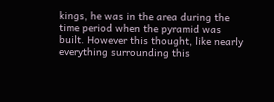kings, he was in the area during the time period when the pyramid was built. However this thought, like nearly everything surrounding this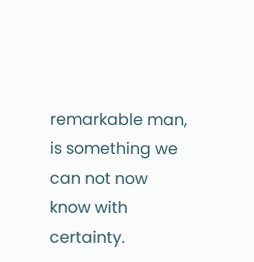remarkable man, is something we can not now know with certainty.